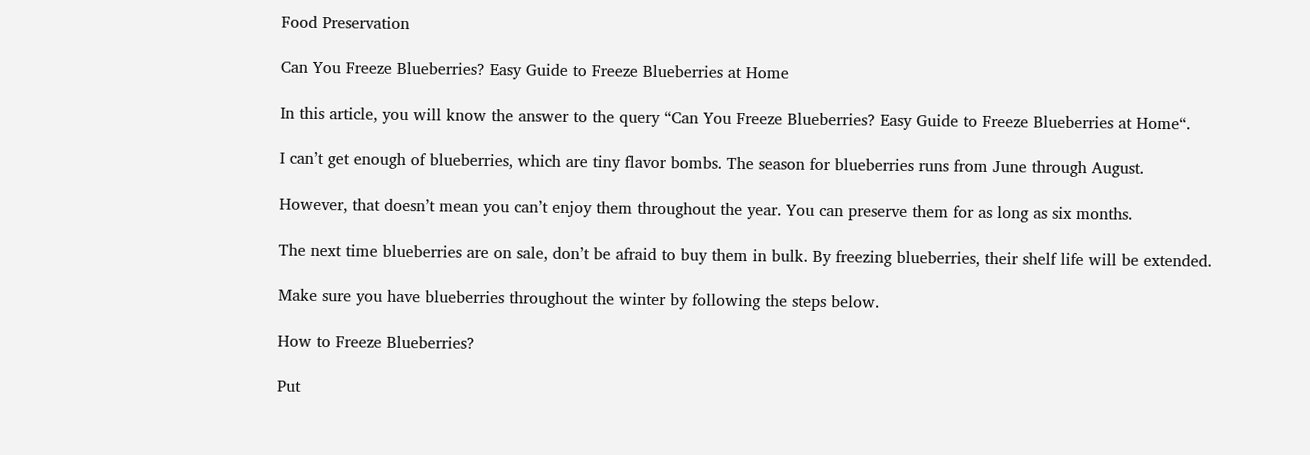Food Preservation

Can You Freeze Blueberries? Easy Guide to Freeze Blueberries at Home

In this article, you will know the answer to the query “Can You Freeze Blueberries? Easy Guide to Freeze Blueberries at Home“.

I can’t get enough of blueberries, which are tiny flavor bombs. The season for blueberries runs from June through August.

However, that doesn’t mean you can’t enjoy them throughout the year. You can preserve them for as long as six months.

The next time blueberries are on sale, don’t be afraid to buy them in bulk. By freezing blueberries, their shelf life will be extended.

Make sure you have blueberries throughout the winter by following the steps below.

How to Freeze Blueberries?

Put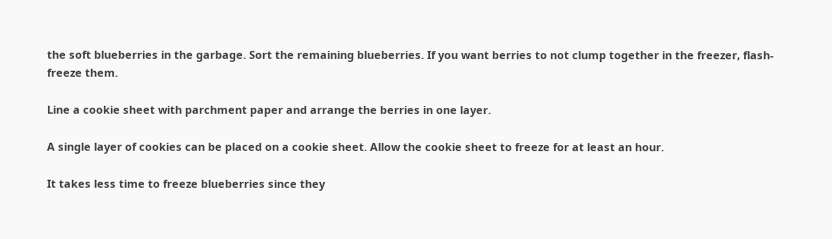the soft blueberries in the garbage. Sort the remaining blueberries. If you want berries to not clump together in the freezer, flash-freeze them.

Line a cookie sheet with parchment paper and arrange the berries in one layer.

A single layer of cookies can be placed on a cookie sheet. Allow the cookie sheet to freeze for at least an hour.

It takes less time to freeze blueberries since they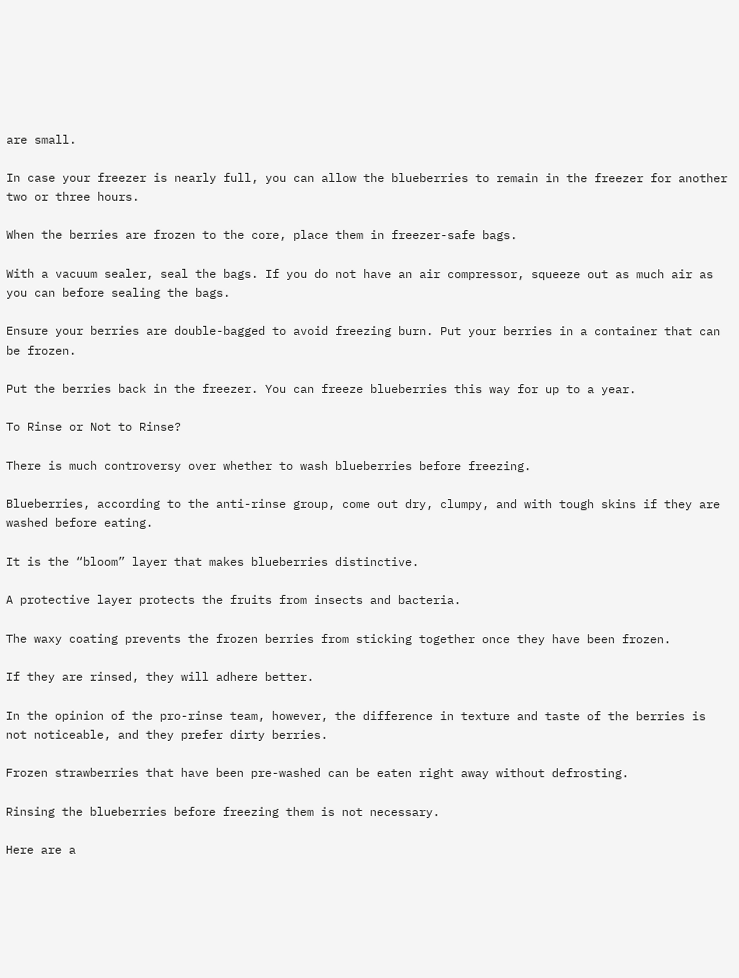are small.

In case your freezer is nearly full, you can allow the blueberries to remain in the freezer for another two or three hours.

When the berries are frozen to the core, place them in freezer-safe bags.

With a vacuum sealer, seal the bags. If you do not have an air compressor, squeeze out as much air as you can before sealing the bags.

Ensure your berries are double-bagged to avoid freezing burn. Put your berries in a container that can be frozen.

Put the berries back in the freezer. You can freeze blueberries this way for up to a year.

To Rinse or Not to Rinse?

There is much controversy over whether to wash blueberries before freezing.

Blueberries, according to the anti-rinse group, come out dry, clumpy, and with tough skins if they are washed before eating.

It is the “bloom” layer that makes blueberries distinctive.

A protective layer protects the fruits from insects and bacteria.

The waxy coating prevents the frozen berries from sticking together once they have been frozen.

If they are rinsed, they will adhere better.

In the opinion of the pro-rinse team, however, the difference in texture and taste of the berries is not noticeable, and they prefer dirty berries.

Frozen strawberries that have been pre-washed can be eaten right away without defrosting.

Rinsing the blueberries before freezing them is not necessary.

Here are a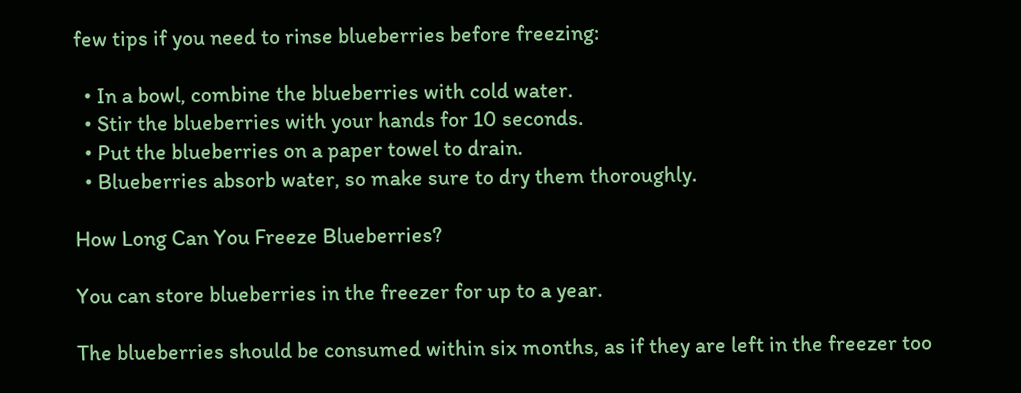few tips if you need to rinse blueberries before freezing:

  • In a bowl, combine the blueberries with cold water.
  • Stir the blueberries with your hands for 10 seconds.
  • Put the blueberries on a paper towel to drain.
  • Blueberries absorb water, so make sure to dry them thoroughly.

How Long Can You Freeze Blueberries?

You can store blueberries in the freezer for up to a year.

The blueberries should be consumed within six months, as if they are left in the freezer too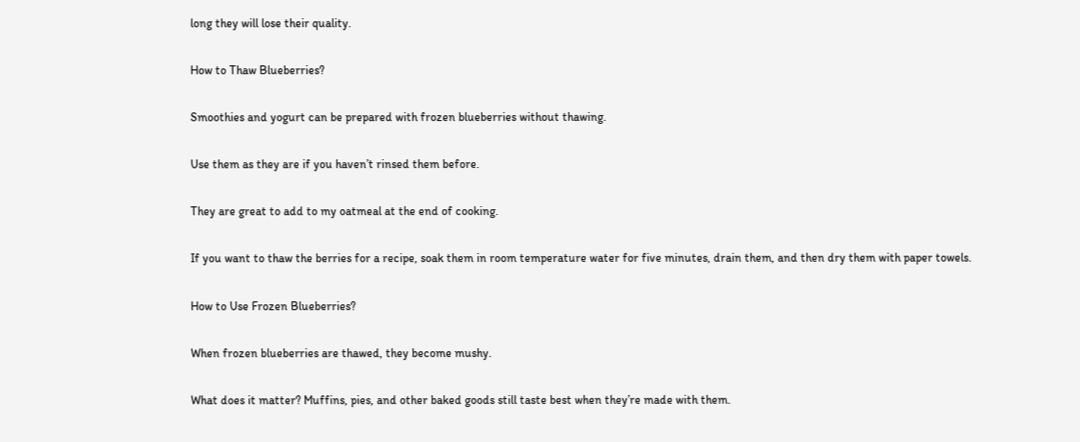long they will lose their quality.

How to Thaw Blueberries?

Smoothies and yogurt can be prepared with frozen blueberries without thawing.

Use them as they are if you haven’t rinsed them before.

They are great to add to my oatmeal at the end of cooking.

If you want to thaw the berries for a recipe, soak them in room temperature water for five minutes, drain them, and then dry them with paper towels.

How to Use Frozen Blueberries?

When frozen blueberries are thawed, they become mushy.

What does it matter? Muffins, pies, and other baked goods still taste best when they’re made with them.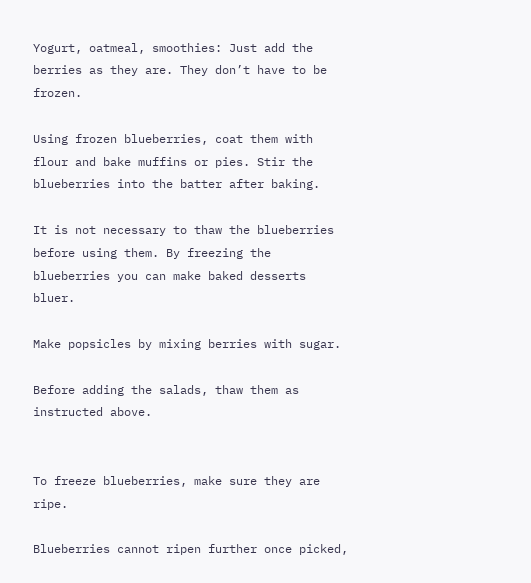Yogurt, oatmeal, smoothies: Just add the berries as they are. They don’t have to be frozen.

Using frozen blueberries, coat them with flour and bake muffins or pies. Stir the blueberries into the batter after baking.

It is not necessary to thaw the blueberries before using them. By freezing the blueberries you can make baked desserts bluer.

Make popsicles by mixing berries with sugar.

Before adding the salads, thaw them as instructed above.


To freeze blueberries, make sure they are ripe.

Blueberries cannot ripen further once picked,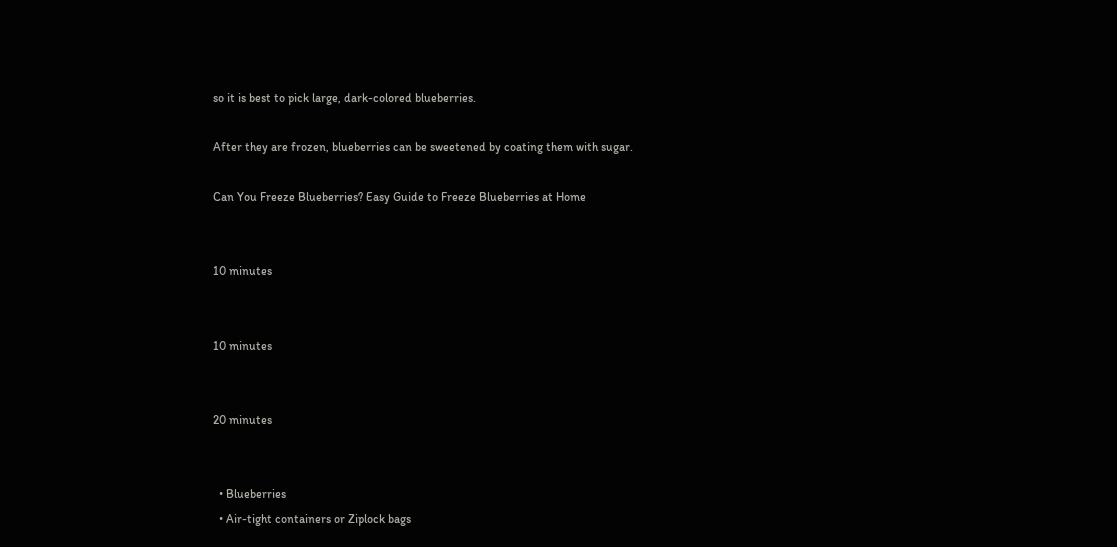so it is best to pick large, dark-colored blueberries.

After they are frozen, blueberries can be sweetened by coating them with sugar.

Can You Freeze Blueberries? Easy Guide to Freeze Blueberries at Home


10 minutes


10 minutes


20 minutes


  • Blueberries
  • Air-tight containers or Ziplock bags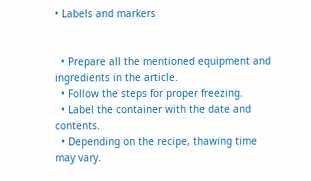• Labels and markers


  • Prepare all the mentioned equipment and ingredients in the article.
  • Follow the steps for proper freezing.
  • Label the container with the date and contents.
  • Depending on the recipe, thawing time may vary.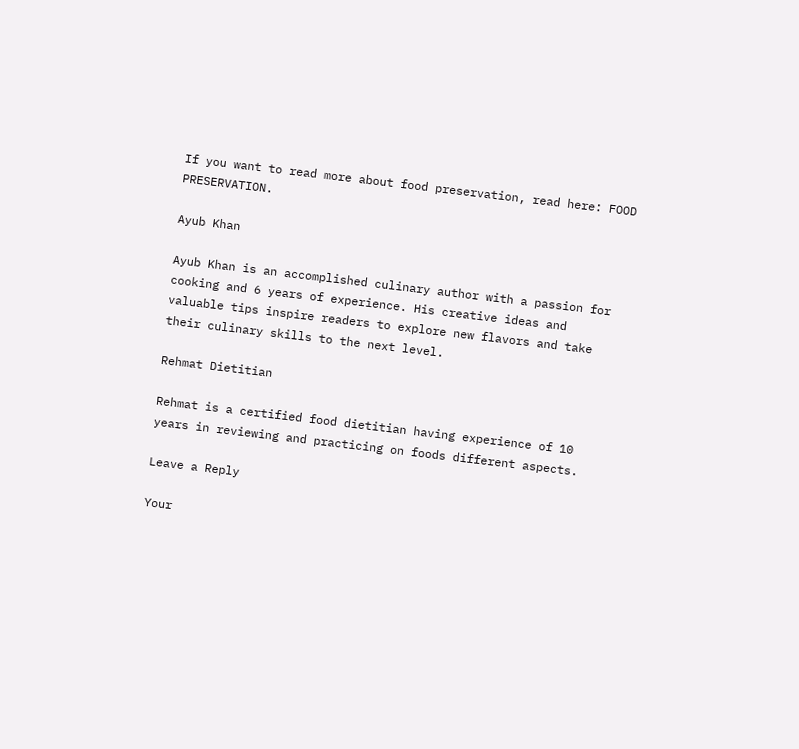If you want to read more about food preservation, read here: FOOD PRESERVATION.

Ayub Khan

Ayub Khan is an accomplished culinary author with a passion for cooking and 6 years of experience. His creative ideas and valuable tips inspire readers to explore new flavors and take their culinary skills to the next level.

Rehmat Dietitian

Rehmat is a certified food dietitian having experience of 10 years in reviewing and practicing on foods different aspects.

Leave a Reply

Your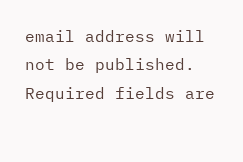email address will not be published. Required fields are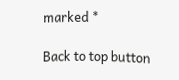marked *

Back to top button